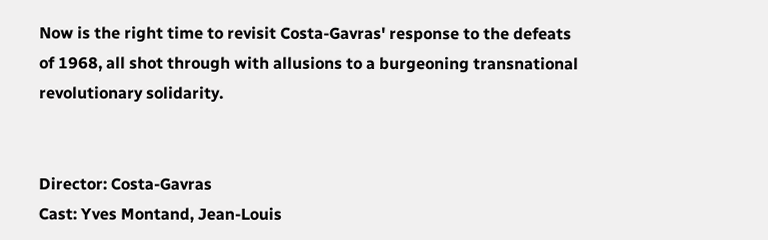Now is the right time to revisit Costa-Gavras' response to the defeats of 1968, all shot through with allusions to a burgeoning transnational revolutionary solidarity.


Director: Costa-Gavras
Cast: Yves Montand, Jean-Louis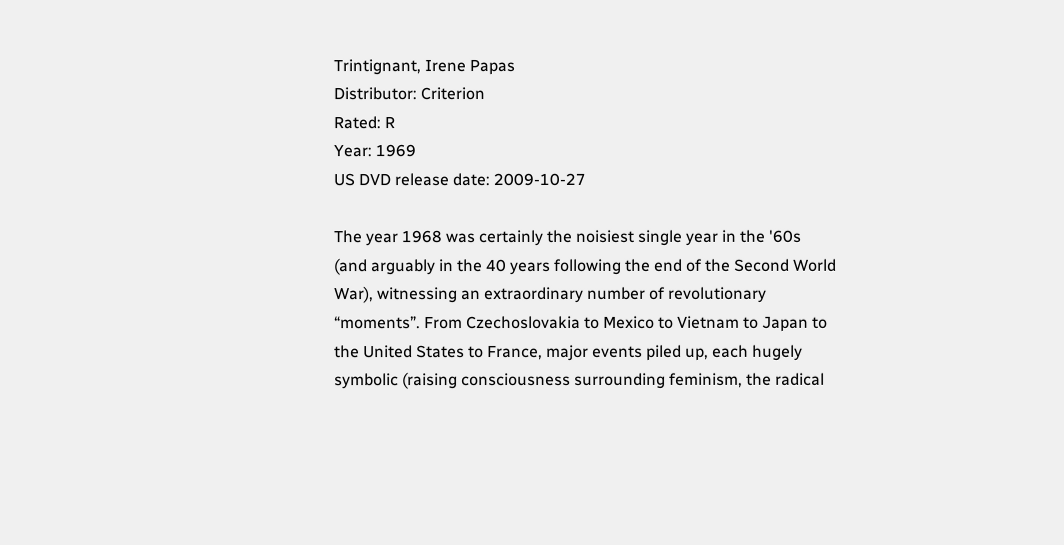Trintignant, Irene Papas
Distributor: Criterion
Rated: R
Year: 1969
US DVD release date: 2009-10-27

The year 1968 was certainly the noisiest single year in the '60s (and arguably in the 40 years following the end of the Second World War), witnessing an extraordinary number of revolutionary “moments”. From Czechoslovakia to Mexico to Vietnam to Japan to the United States to France, major events piled up, each hugely symbolic (raising consciousness surrounding feminism, the radical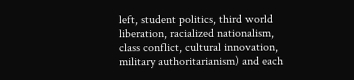left, student politics, third world liberation, racialized nationalism, class conflict, cultural innovation, military authoritarianism) and each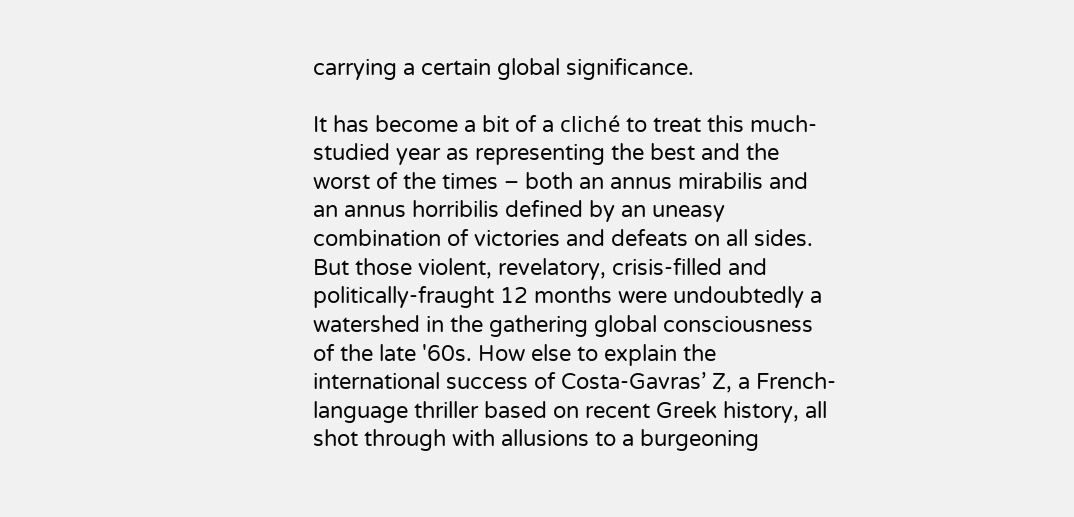carrying a certain global significance.

It has become a bit of a cliché to treat this much-studied year as representing the best and the worst of the times – both an annus mirabilis and an annus horribilis defined by an uneasy combination of victories and defeats on all sides. But those violent, revelatory, crisis-filled and politically-fraught 12 months were undoubtedly a watershed in the gathering global consciousness of the late '60s. How else to explain the international success of Costa-Gavras’ Z, a French-language thriller based on recent Greek history, all shot through with allusions to a burgeoning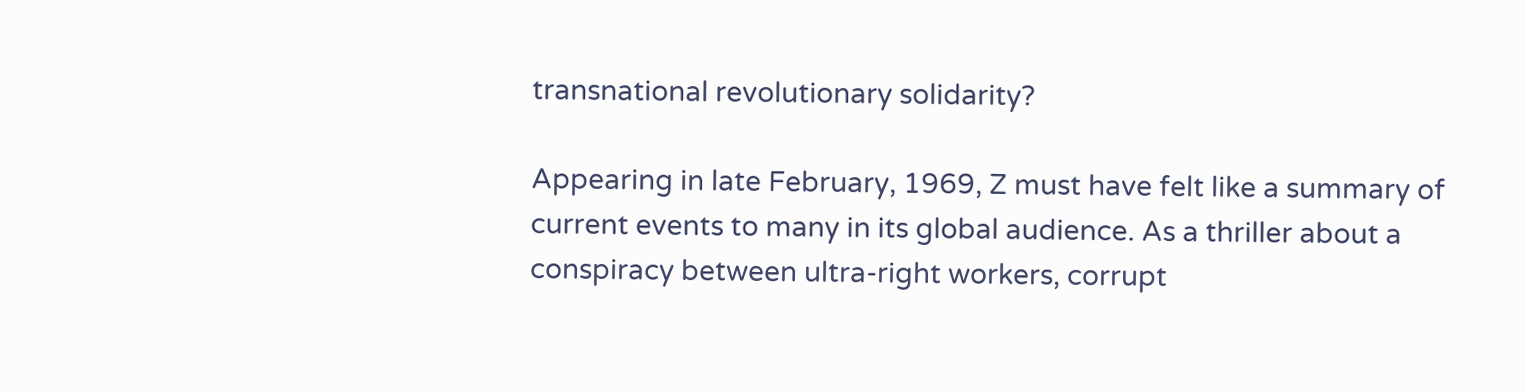transnational revolutionary solidarity?

Appearing in late February, 1969, Z must have felt like a summary of current events to many in its global audience. As a thriller about a conspiracy between ultra-right workers, corrupt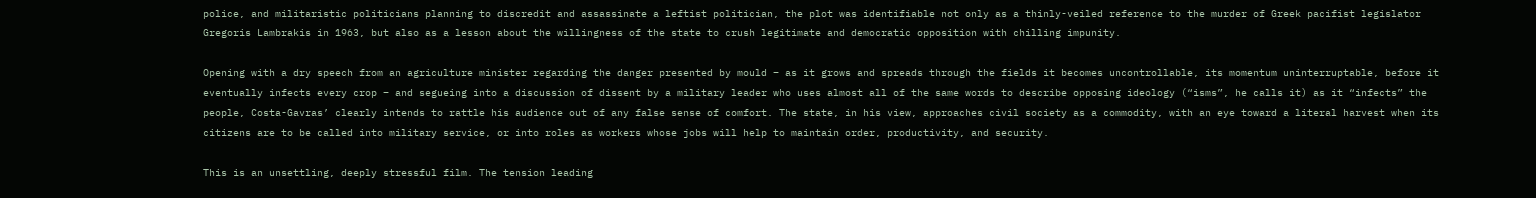police, and militaristic politicians planning to discredit and assassinate a leftist politician, the plot was identifiable not only as a thinly-veiled reference to the murder of Greek pacifist legislator Gregoris Lambrakis in 1963, but also as a lesson about the willingness of the state to crush legitimate and democratic opposition with chilling impunity.

Opening with a dry speech from an agriculture minister regarding the danger presented by mould – as it grows and spreads through the fields it becomes uncontrollable, its momentum uninterruptable, before it eventually infects every crop – and segueing into a discussion of dissent by a military leader who uses almost all of the same words to describe opposing ideology (“isms”, he calls it) as it “infects” the people, Costa-Gavras’ clearly intends to rattle his audience out of any false sense of comfort. The state, in his view, approaches civil society as a commodity, with an eye toward a literal harvest when its citizens are to be called into military service, or into roles as workers whose jobs will help to maintain order, productivity, and security.

This is an unsettling, deeply stressful film. The tension leading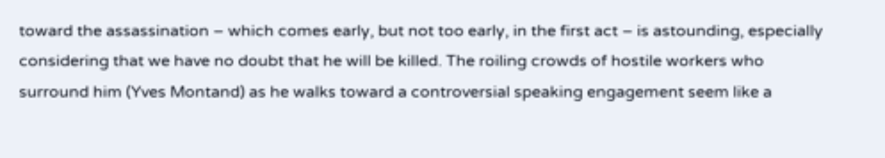toward the assassination – which comes early, but not too early, in the first act – is astounding, especially considering that we have no doubt that he will be killed. The roiling crowds of hostile workers who surround him (Yves Montand) as he walks toward a controversial speaking engagement seem like a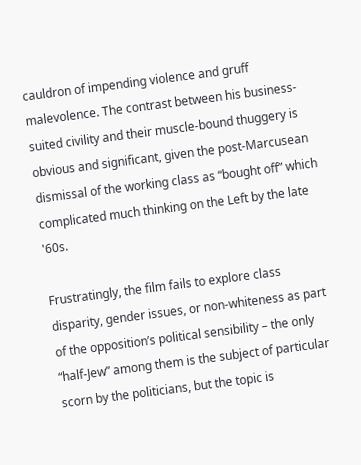cauldron of impending violence and gruff malevolence. The contrast between his business-suited civility and their muscle-bound thuggery is obvious and significant, given the post-Marcusean dismissal of the working class as “bought off” which complicated much thinking on the Left by the late '60s.

Frustratingly, the film fails to explore class disparity, gender issues, or non-whiteness as part of the opposition’s political sensibility – the only “half-Jew” among them is the subject of particular scorn by the politicians, but the topic is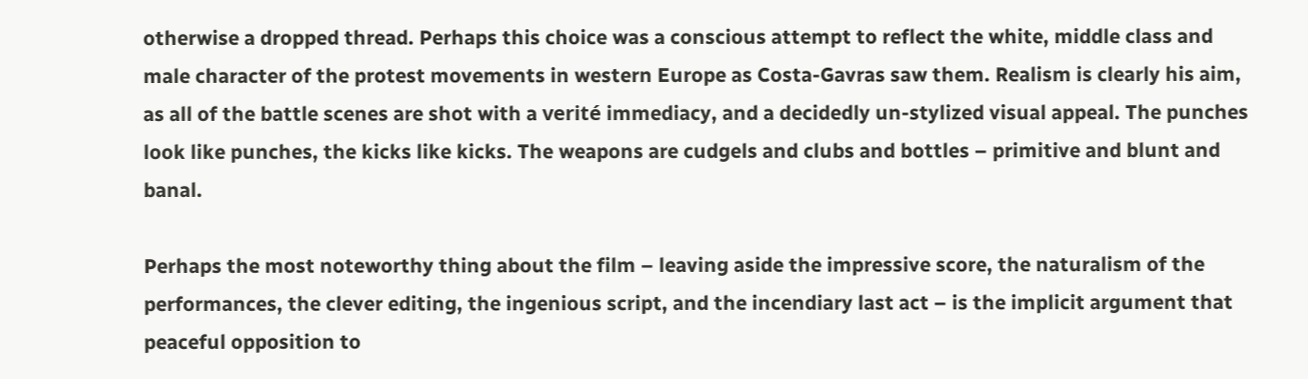otherwise a dropped thread. Perhaps this choice was a conscious attempt to reflect the white, middle class and male character of the protest movements in western Europe as Costa-Gavras saw them. Realism is clearly his aim, as all of the battle scenes are shot with a verité immediacy, and a decidedly un-stylized visual appeal. The punches look like punches, the kicks like kicks. The weapons are cudgels and clubs and bottles – primitive and blunt and banal.

Perhaps the most noteworthy thing about the film – leaving aside the impressive score, the naturalism of the performances, the clever editing, the ingenious script, and the incendiary last act – is the implicit argument that peaceful opposition to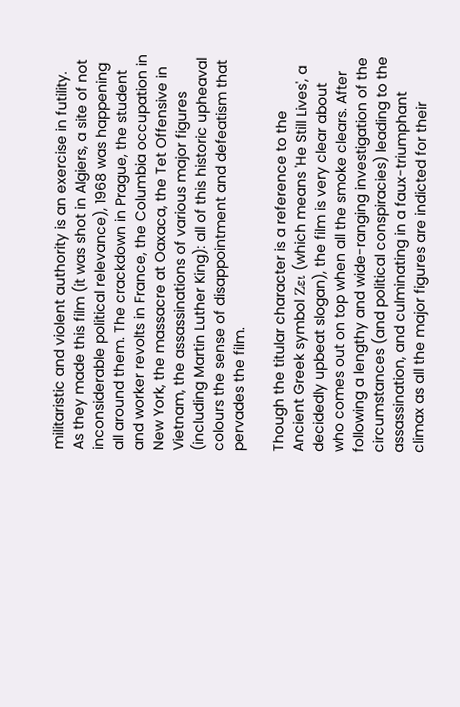militaristic and violent authority is an exercise in futility. As they made this film (it was shot in Algiers, a site of not inconsiderable political relevance), 1968 was happening all around them. The crackdown in Prague, the student and worker revolts in France, the Columbia occupation in New York, the massacre at Oaxaca, the Tet Offensive in Vietnam, the assassinations of various major figures (including Martin Luther King): all of this historic upheaval colours the sense of disappointment and defeatism that pervades the film.

Though the titular character is a reference to the Ancient Greek symbol Ζει (which means 'He Still Lives', a decidedly upbeat slogan), the film is very clear about who comes out on top when all the smoke clears. After following a lengthy and wide-ranging investigation of the circumstances (and political conspiracies) leading to the assassination, and culminating in a faux-triumphant climax as all the major figures are indicted for their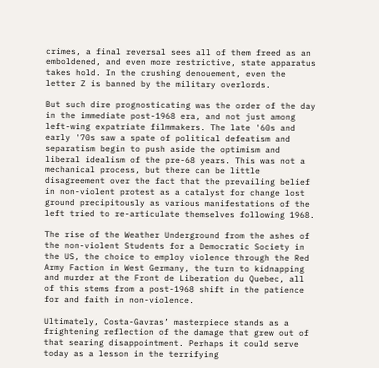crimes, a final reversal sees all of them freed as an emboldened, and even more restrictive, state apparatus takes hold. In the crushing denouement, even the letter Z is banned by the military overlords.

But such dire prognosticating was the order of the day in the immediate post-1968 era, and not just among left-wing expatriate filmmakers. The late '60s and early '70s saw a spate of political defeatism and separatism begin to push aside the optimism and liberal idealism of the pre-68 years. This was not a mechanical process, but there can be little disagreement over the fact that the prevailing belief in non-violent protest as a catalyst for change lost ground precipitously as various manifestations of the left tried to re-articulate themselves following 1968.

The rise of the Weather Underground from the ashes of the non-violent Students for a Democratic Society in the US, the choice to employ violence through the Red Army Faction in West Germany, the turn to kidnapping and murder at the Front de Liberation du Quebec, all of this stems from a post-1968 shift in the patience for and faith in non-violence.

Ultimately, Costa-Gavras’ masterpiece stands as a frightening reflection of the damage that grew out of that searing disappointment. Perhaps it could serve today as a lesson in the terrifying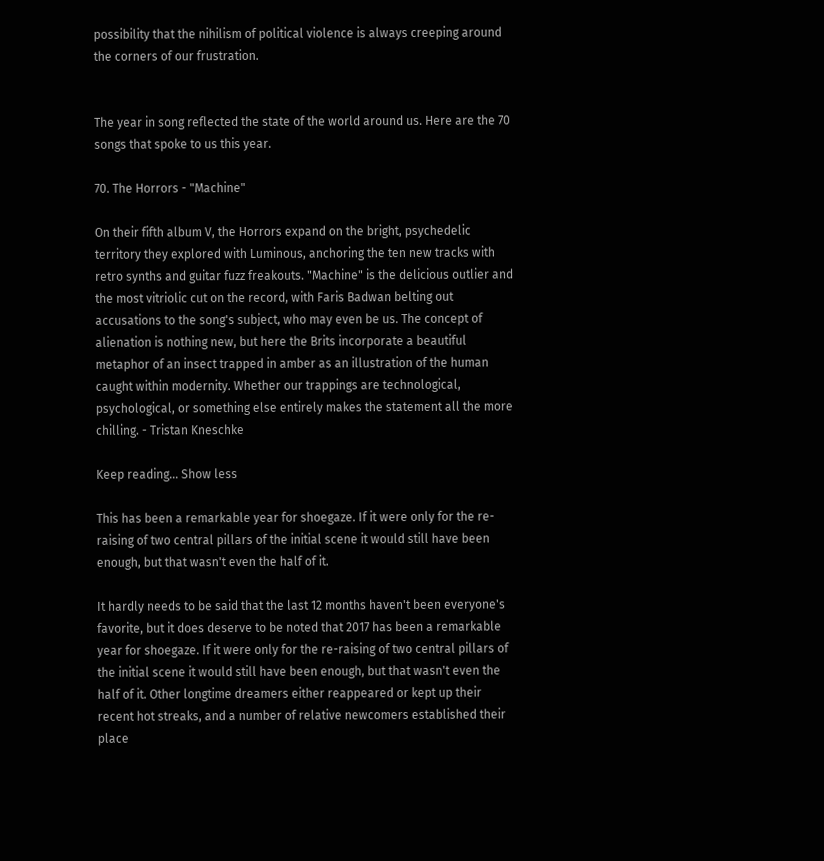possibility that the nihilism of political violence is always creeping around the corners of our frustration.


The year in song reflected the state of the world around us. Here are the 70 songs that spoke to us this year.

70. The Horrors - "Machine"

On their fifth album V, the Horrors expand on the bright, psychedelic territory they explored with Luminous, anchoring the ten new tracks with retro synths and guitar fuzz freakouts. "Machine" is the delicious outlier and the most vitriolic cut on the record, with Faris Badwan belting out accusations to the song's subject, who may even be us. The concept of alienation is nothing new, but here the Brits incorporate a beautiful metaphor of an insect trapped in amber as an illustration of the human caught within modernity. Whether our trappings are technological, psychological, or something else entirely makes the statement all the more chilling. - Tristan Kneschke

Keep reading... Show less

This has been a remarkable year for shoegaze. If it were only for the re-raising of two central pillars of the initial scene it would still have been enough, but that wasn't even the half of it.

It hardly needs to be said that the last 12 months haven't been everyone's favorite, but it does deserve to be noted that 2017 has been a remarkable year for shoegaze. If it were only for the re-raising of two central pillars of the initial scene it would still have been enough, but that wasn't even the half of it. Other longtime dreamers either reappeared or kept up their recent hot streaks, and a number of relative newcomers established their place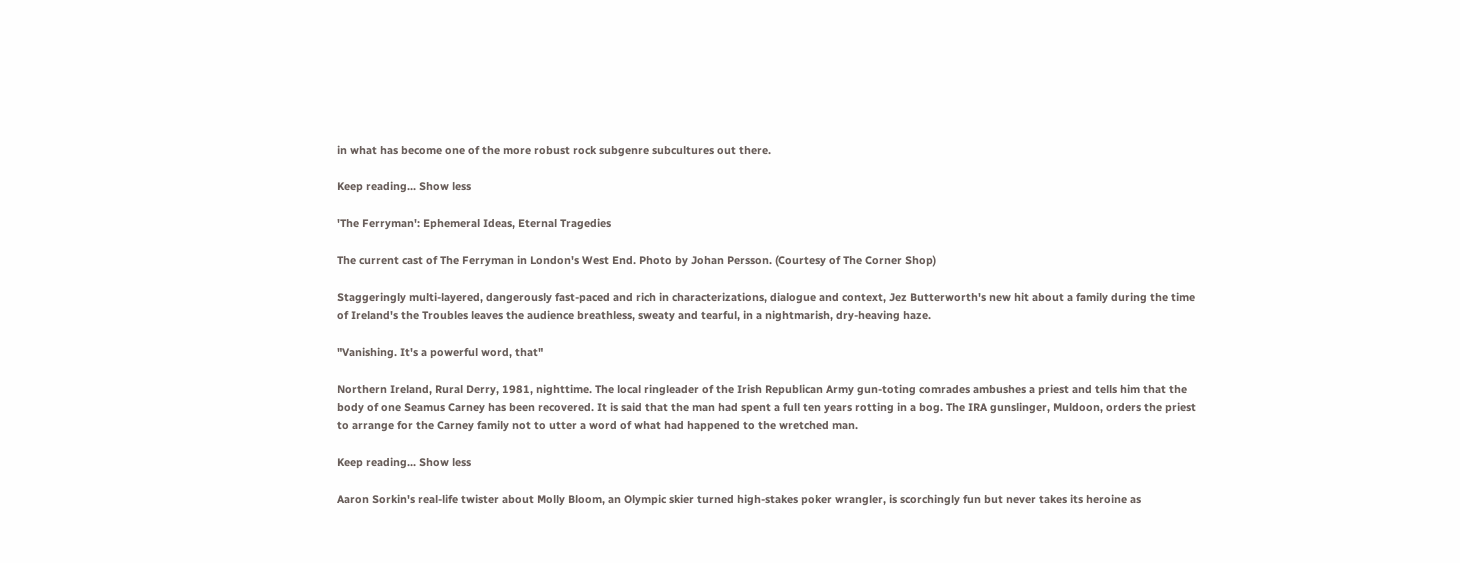in what has become one of the more robust rock subgenre subcultures out there.

Keep reading... Show less

'The Ferryman': Ephemeral Ideas, Eternal Tragedies

The current cast of The Ferryman in London's West End. Photo by Johan Persson. (Courtesy of The Corner Shop)

Staggeringly multi-layered, dangerously fast-paced and rich in characterizations, dialogue and context, Jez Butterworth's new hit about a family during the time of Ireland's the Troubles leaves the audience breathless, sweaty and tearful, in a nightmarish, dry-heaving haze.

"Vanishing. It's a powerful word, that"

Northern Ireland, Rural Derry, 1981, nighttime. The local ringleader of the Irish Republican Army gun-toting comrades ambushes a priest and tells him that the body of one Seamus Carney has been recovered. It is said that the man had spent a full ten years rotting in a bog. The IRA gunslinger, Muldoon, orders the priest to arrange for the Carney family not to utter a word of what had happened to the wretched man.

Keep reading... Show less

Aaron Sorkin's real-life twister about Molly Bloom, an Olympic skier turned high-stakes poker wrangler, is scorchingly fun but never takes its heroine as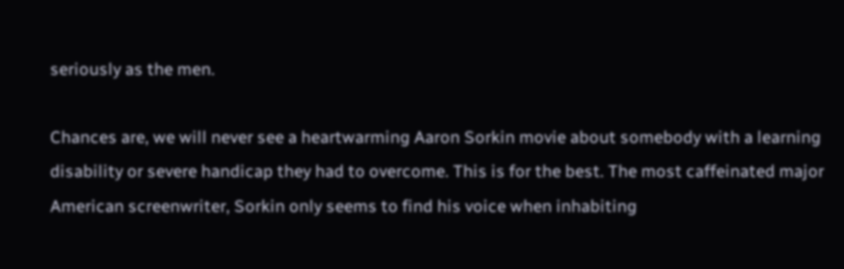seriously as the men.

Chances are, we will never see a heartwarming Aaron Sorkin movie about somebody with a learning disability or severe handicap they had to overcome. This is for the best. The most caffeinated major American screenwriter, Sorkin only seems to find his voice when inhabiting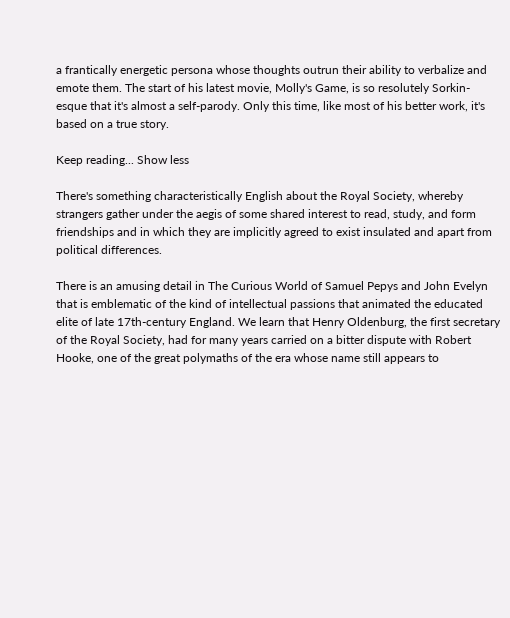a frantically energetic persona whose thoughts outrun their ability to verbalize and emote them. The start of his latest movie, Molly's Game, is so resolutely Sorkin-esque that it's almost a self-parody. Only this time, like most of his better work, it's based on a true story.

Keep reading... Show less

There's something characteristically English about the Royal Society, whereby strangers gather under the aegis of some shared interest to read, study, and form friendships and in which they are implicitly agreed to exist insulated and apart from political differences.

There is an amusing detail in The Curious World of Samuel Pepys and John Evelyn that is emblematic of the kind of intellectual passions that animated the educated elite of late 17th-century England. We learn that Henry Oldenburg, the first secretary of the Royal Society, had for many years carried on a bitter dispute with Robert Hooke, one of the great polymaths of the era whose name still appears to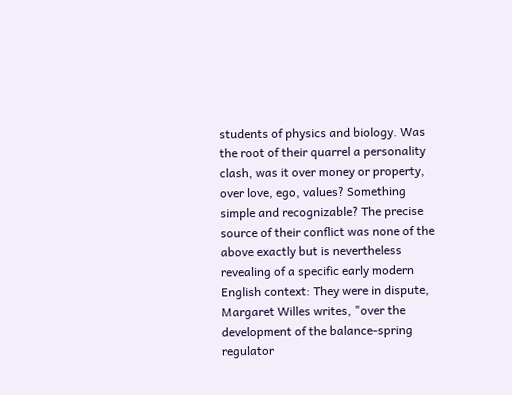students of physics and biology. Was the root of their quarrel a personality clash, was it over money or property, over love, ego, values? Something simple and recognizable? The precise source of their conflict was none of the above exactly but is nevertheless revealing of a specific early modern English context: They were in dispute, Margaret Willes writes, "over the development of the balance-spring regulator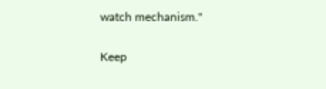watch mechanism."

Keep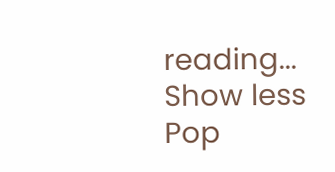reading... Show less
Pop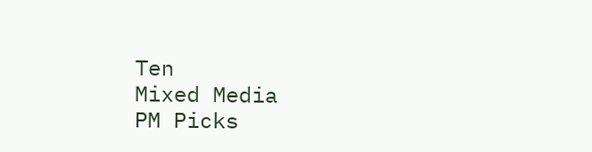Ten
Mixed Media
PM Picks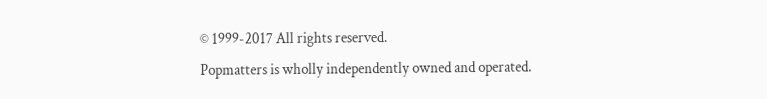© 1999-2017 All rights reserved.
Popmatters is wholly independently owned and operated.